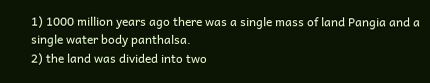1) 1000 million years ago there was a single mass of land Pangia and a single water body panthalsa.
2) the land was divided into two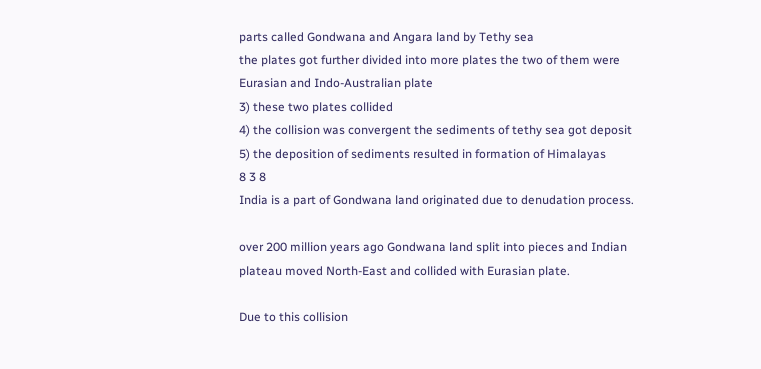parts called Gondwana and Angara land by Tethy sea
the plates got further divided into more plates the two of them were Eurasian and Indo-Australian plate
3) these two plates collided
4) the collision was convergent the sediments of tethy sea got deposit
5) the deposition of sediments resulted in formation of Himalayas
8 3 8
India is a part of Gondwana land originated due to denudation process.

over 200 million years ago Gondwana land split into pieces and Indian plateau moved North-East and collided with Eurasian plate.

Due to this collision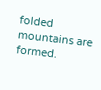folded mountains are formed.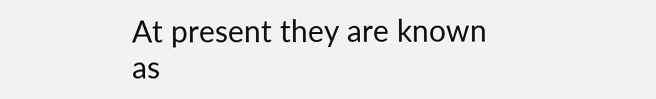At present they are known as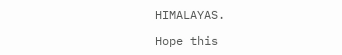HIMALAYAS.

Hope this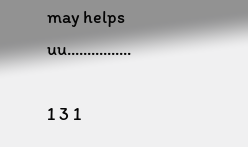may helps uu................

1 3 1